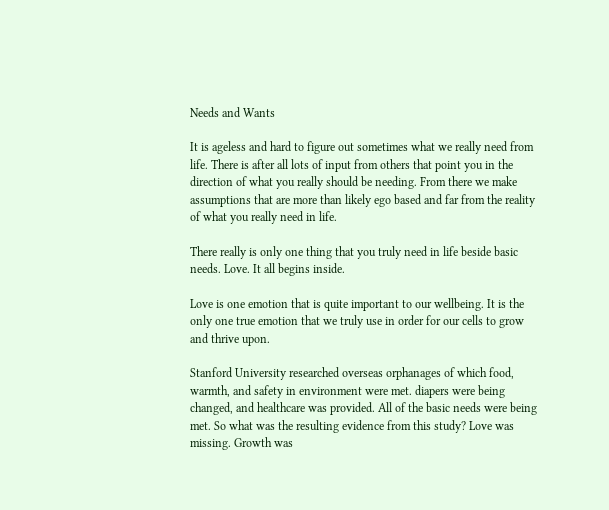Needs and Wants

It is ageless and hard to figure out sometimes what we really need from life. There is after all lots of input from others that point you in the direction of what you really should be needing. From there we make assumptions that are more than likely ego based and far from the reality of what you really need in life.

There really is only one thing that you truly need in life beside basic needs. Love. It all begins inside.

Love is one emotion that is quite important to our wellbeing. It is the only one true emotion that we truly use in order for our cells to grow and thrive upon.

Stanford University researched overseas orphanages of which food, warmth, and safety in environment were met. diapers were being changed, and healthcare was provided. All of the basic needs were being met. So what was the resulting evidence from this study? Love was missing. Growth was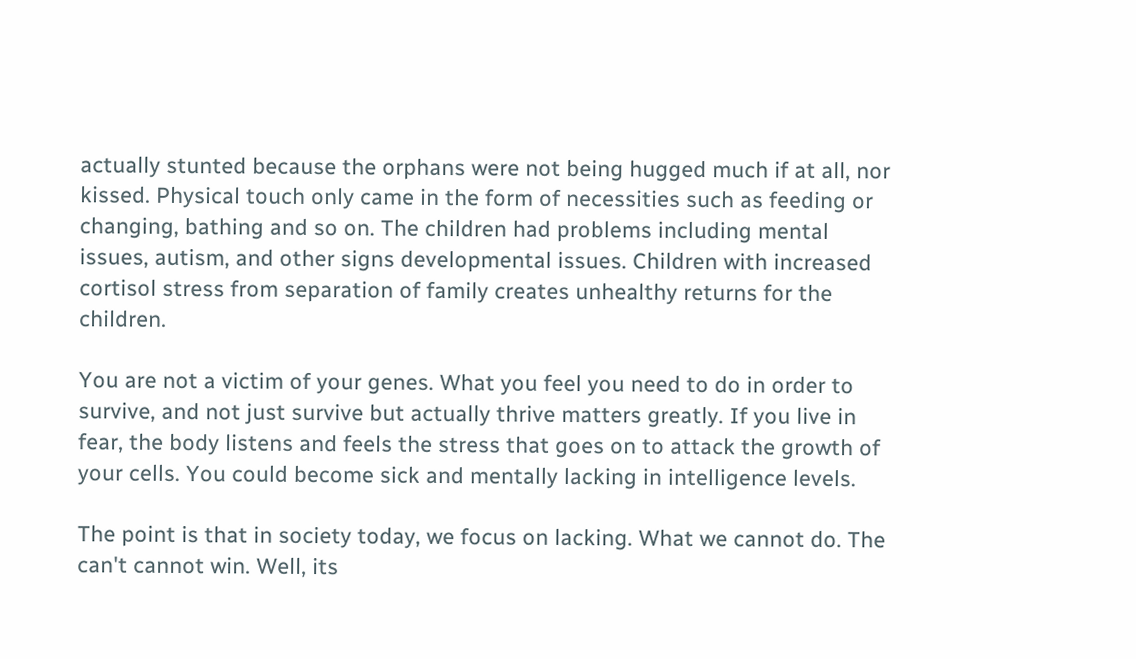actually stunted because the orphans were not being hugged much if at all, nor kissed. Physical touch only came in the form of necessities such as feeding or changing, bathing and so on. The children had problems including mental issues, autism, and other signs developmental issues. Children with increased cortisol stress from separation of family creates unhealthy returns for the children.

You are not a victim of your genes. What you feel you need to do in order to survive, and not just survive but actually thrive matters greatly. If you live in fear, the body listens and feels the stress that goes on to attack the growth of your cells. You could become sick and mentally lacking in intelligence levels.

The point is that in society today, we focus on lacking. What we cannot do. The can't cannot win. Well, its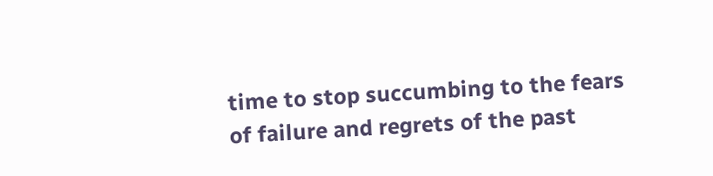time to stop succumbing to the fears of failure and regrets of the past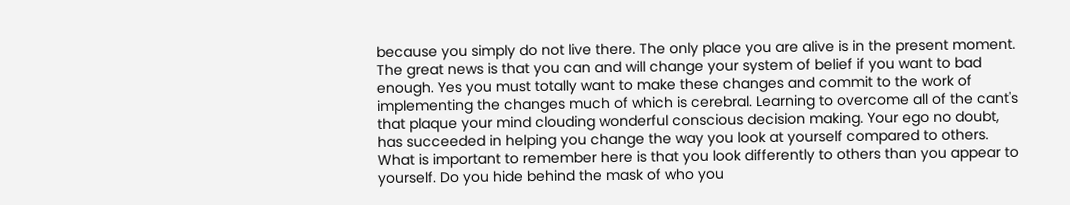because you simply do not live there. The only place you are alive is in the present moment. The great news is that you can and will change your system of belief if you want to bad enough. Yes you must totally want to make these changes and commit to the work of implementing the changes much of which is cerebral. Learning to overcome all of the cant's that plaque your mind clouding wonderful conscious decision making. Your ego no doubt, has succeeded in helping you change the way you look at yourself compared to others. What is important to remember here is that you look differently to others than you appear to yourself. Do you hide behind the mask of who you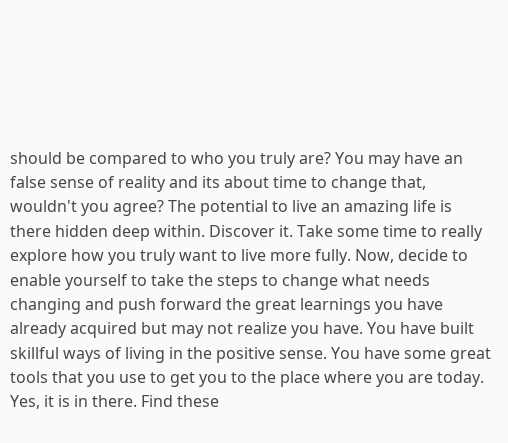should be compared to who you truly are? You may have an false sense of reality and its about time to change that, wouldn't you agree? The potential to live an amazing life is there hidden deep within. Discover it. Take some time to really explore how you truly want to live more fully. Now, decide to enable yourself to take the steps to change what needs changing and push forward the great learnings you have already acquired but may not realize you have. You have built skillful ways of living in the positive sense. You have some great tools that you use to get you to the place where you are today. Yes, it is in there. Find these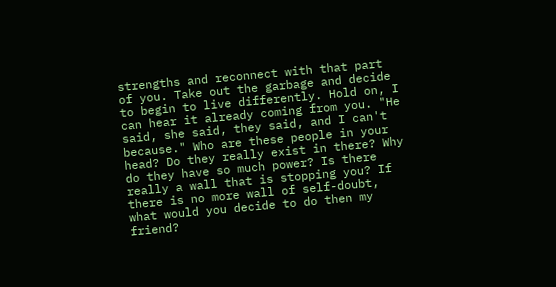strengths and reconnect with that part of you. Take out the garbage and decide to begin to live differently. Hold on, I can hear it already coming from you. "He said, she said, they said, and I can't because." Who are these people in your head? Do they really exist in there? Why do they have so much power? Is there really a wall that is stopping you? If there is no more wall of self-doubt, what would you decide to do then my friend?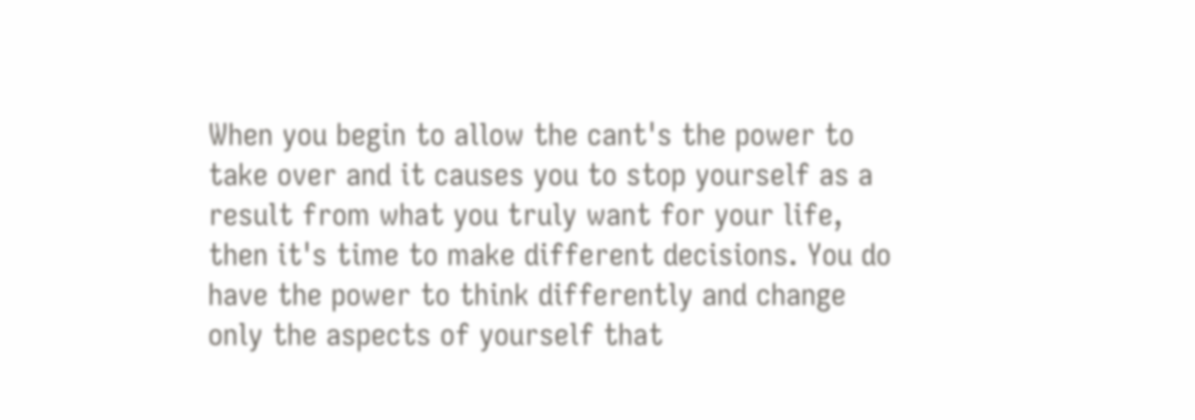When you begin to allow the cant's the power to take over and it causes you to stop yourself as a result from what you truly want for your life, then it's time to make different decisions. You do have the power to think differently and change only the aspects of yourself that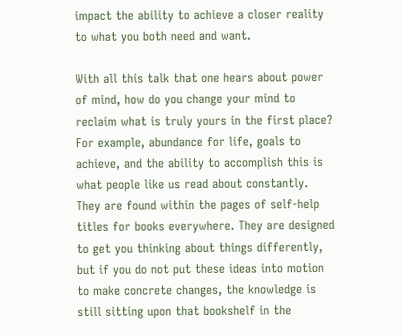impact the ability to achieve a closer reality to what you both need and want.

With all this talk that one hears about power of mind, how do you change your mind to reclaim what is truly yours in the first place? For example, abundance for life, goals to achieve, and the ability to accomplish this is what people like us read about constantly. They are found within the pages of self-help titles for books everywhere. They are designed to get you thinking about things differently, but if you do not put these ideas into motion to make concrete changes, the knowledge is still sitting upon that bookshelf in the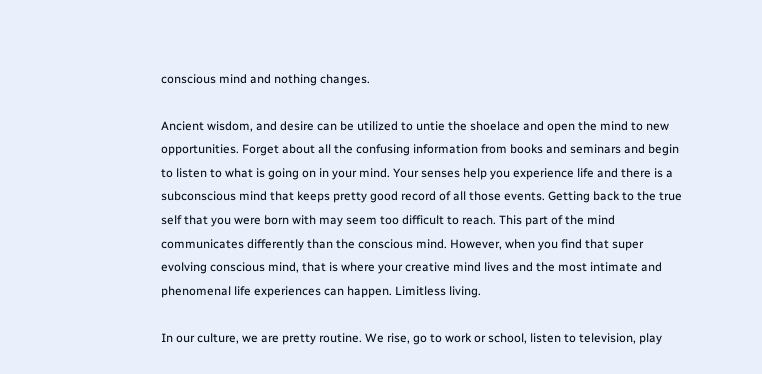conscious mind and nothing changes.

Ancient wisdom, and desire can be utilized to untie the shoelace and open the mind to new opportunities. Forget about all the confusing information from books and seminars and begin to listen to what is going on in your mind. Your senses help you experience life and there is a subconscious mind that keeps pretty good record of all those events. Getting back to the true self that you were born with may seem too difficult to reach. This part of the mind communicates differently than the conscious mind. However, when you find that super evolving conscious mind, that is where your creative mind lives and the most intimate and phenomenal life experiences can happen. Limitless living.

In our culture, we are pretty routine. We rise, go to work or school, listen to television, play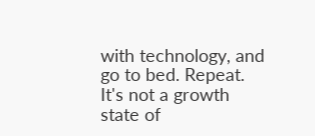with technology, and go to bed. Repeat. It's not a growth state of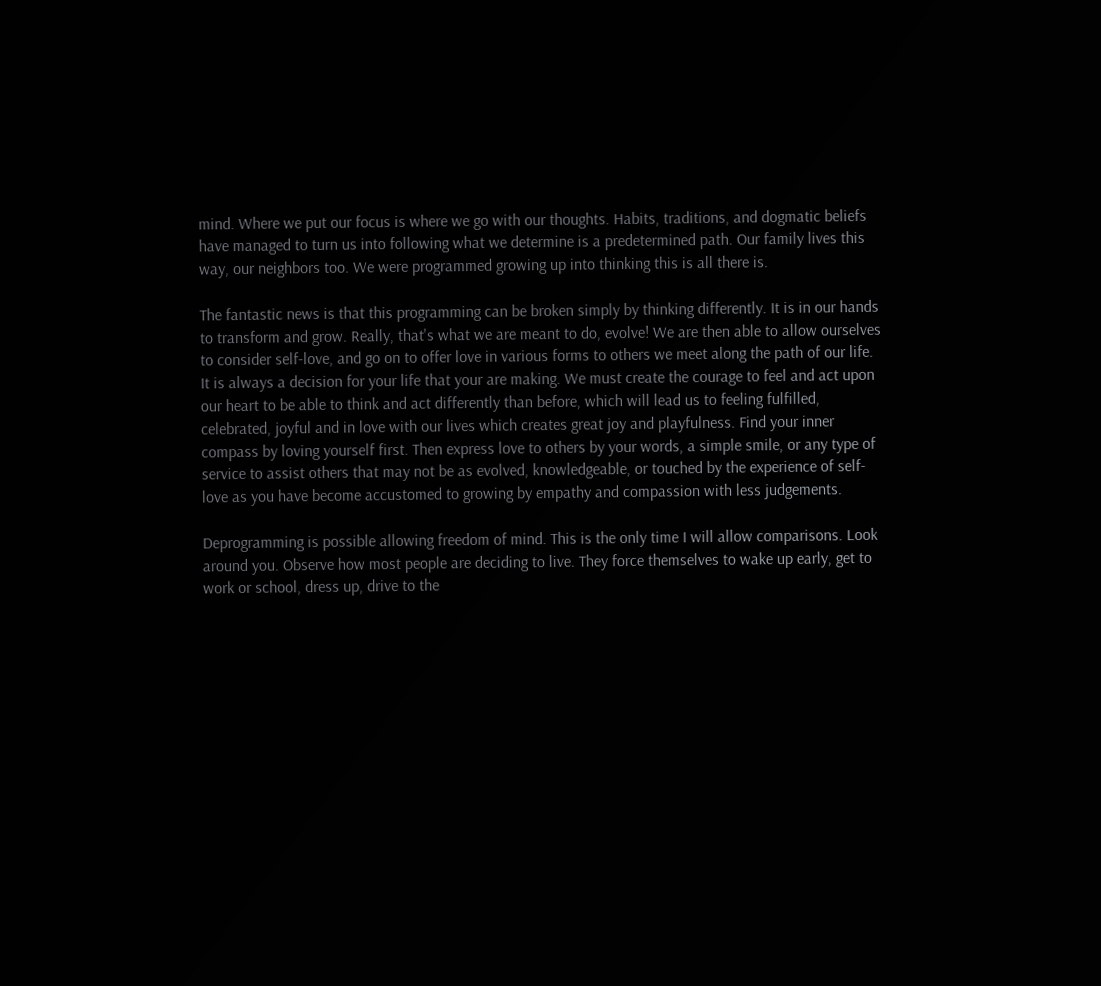mind. Where we put our focus is where we go with our thoughts. Habits, traditions, and dogmatic beliefs have managed to turn us into following what we determine is a predetermined path. Our family lives this way, our neighbors too. We were programmed growing up into thinking this is all there is.

The fantastic news is that this programming can be broken simply by thinking differently. It is in our hands to transform and grow. Really, that's what we are meant to do, evolve! We are then able to allow ourselves to consider self-love, and go on to offer love in various forms to others we meet along the path of our life. It is always a decision for your life that your are making. We must create the courage to feel and act upon our heart to be able to think and act differently than before, which will lead us to feeling fulfilled, celebrated, joyful and in love with our lives which creates great joy and playfulness. Find your inner compass by loving yourself first. Then express love to others by your words, a simple smile, or any type of service to assist others that may not be as evolved, knowledgeable, or touched by the experience of self-love as you have become accustomed to growing by empathy and compassion with less judgements.

Deprogramming is possible allowing freedom of mind. This is the only time I will allow comparisons. Look around you. Observe how most people are deciding to live. They force themselves to wake up early, get to work or school, dress up, drive to the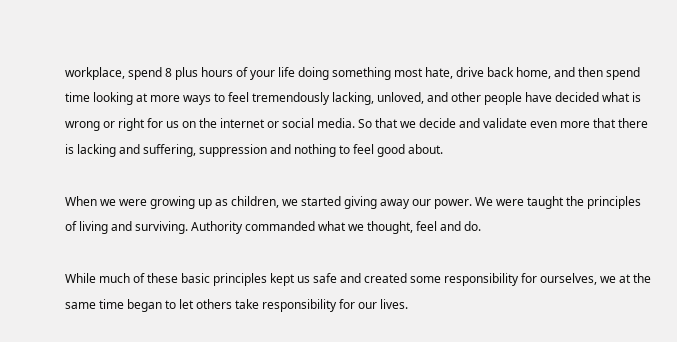workplace, spend 8 plus hours of your life doing something most hate, drive back home, and then spend time looking at more ways to feel tremendously lacking, unloved, and other people have decided what is wrong or right for us on the internet or social media. So that we decide and validate even more that there is lacking and suffering, suppression and nothing to feel good about.

When we were growing up as children, we started giving away our power. We were taught the principles of living and surviving. Authority commanded what we thought, feel and do.

While much of these basic principles kept us safe and created some responsibility for ourselves, we at the same time began to let others take responsibility for our lives.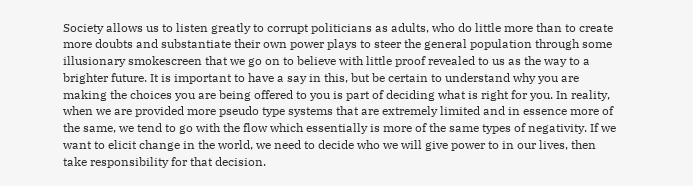Society allows us to listen greatly to corrupt politicians as adults, who do little more than to create more doubts and substantiate their own power plays to steer the general population through some illusionary smokescreen that we go on to believe with little proof revealed to us as the way to a brighter future. It is important to have a say in this, but be certain to understand why you are making the choices you are being offered to you is part of deciding what is right for you. In reality, when we are provided more pseudo type systems that are extremely limited and in essence more of the same, we tend to go with the flow which essentially is more of the same types of negativity. If we want to elicit change in the world, we need to decide who we will give power to in our lives, then take responsibility for that decision.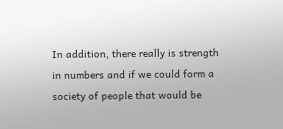In addition, there really is strength in numbers and if we could form a society of people that would be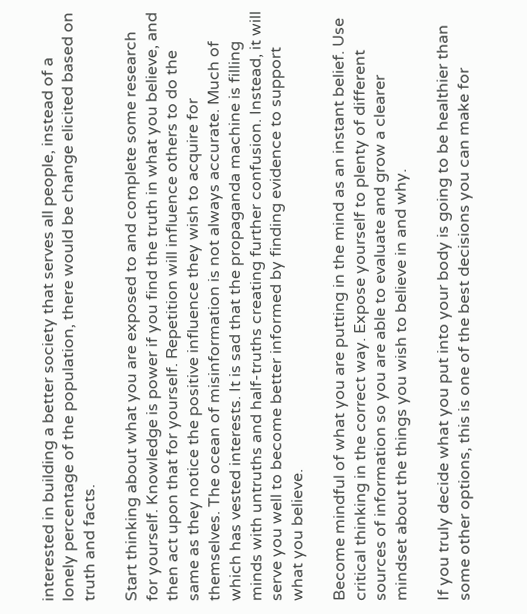interested in building a better society that serves all people, instead of a lonely percentage of the population, there would be change elicited based on truth and facts.

Start thinking about what you are exposed to and complete some research for yourself. Knowledge is power if you find the truth in what you believe, and then act upon that for yourself. Repetition will influence others to do the same as they notice the positive influence they wish to acquire for themselves. The ocean of misinformation is not always accurate. Much of which has vested interests. It is sad that the propaganda machine is filling minds with untruths and half-truths creating further confusion. Instead, it will serve you well to become better informed by finding evidence to support what you believe.

Become mindful of what you are putting in the mind as an instant belief. Use critical thinking in the correct way. Expose yourself to plenty of different sources of information so you are able to evaluate and grow a clearer mindset about the things you wish to believe in and why.

If you truly decide what you put into your body is going to be healthier than some other options, this is one of the best decisions you can make for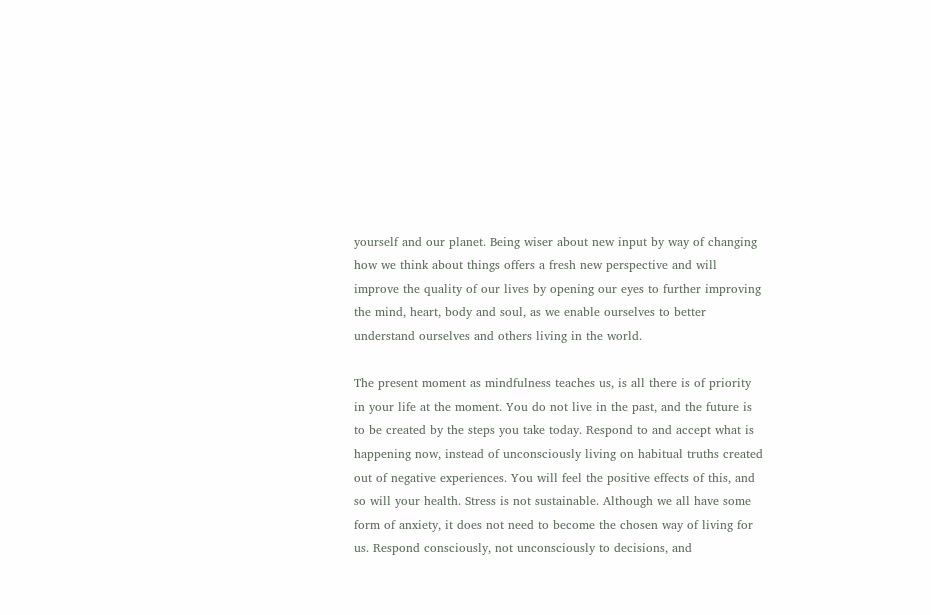yourself and our planet. Being wiser about new input by way of changing how we think about things offers a fresh new perspective and will improve the quality of our lives by opening our eyes to further improving the mind, heart, body and soul, as we enable ourselves to better understand ourselves and others living in the world.

The present moment as mindfulness teaches us, is all there is of priority in your life at the moment. You do not live in the past, and the future is to be created by the steps you take today. Respond to and accept what is happening now, instead of unconsciously living on habitual truths created out of negative experiences. You will feel the positive effects of this, and so will your health. Stress is not sustainable. Although we all have some form of anxiety, it does not need to become the chosen way of living for us. Respond consciously, not unconsciously to decisions, and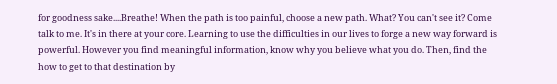for goodness sake....Breathe! When the path is too painful, choose a new path. What? You can't see it? Come talk to me. It's in there at your core. Learning to use the difficulties in our lives to forge a new way forward is powerful. However you find meaningful information, know why you believe what you do. Then, find the how to get to that destination by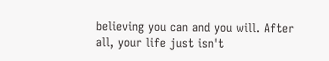believing you can and you will. After all, your life just isn't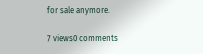for sale anymore.

7 views0 comments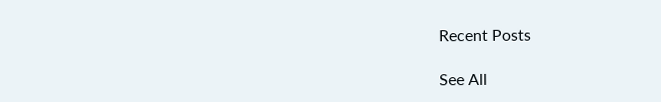Recent Posts

See All